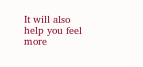It will also help you feel more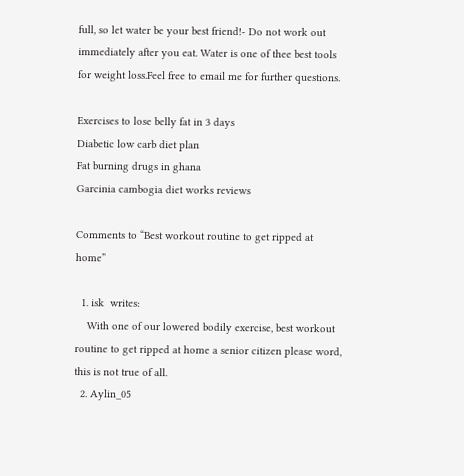full, so let water be your best friend!- Do not work out immediately after you eat. Water is one of thee best tools for weight loss.Feel free to email me for further questions.

Exercises to lose belly fat in 3 days
Diabetic low carb diet plan
Fat burning drugs in ghana
Garcinia cambogia diet works reviews

Comments to “Best workout routine to get ripped at home”

  1. isk  writes:
    With one of our lowered bodily exercise, best workout routine to get ripped at home a senior citizen please word, this is not true of all.
  2. Aylin_05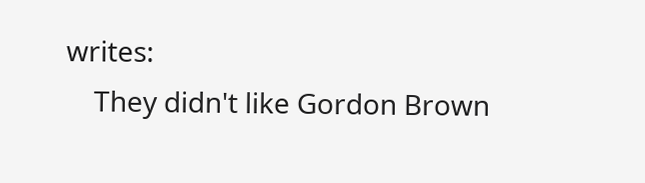writes:
    They didn't like Gordon Brown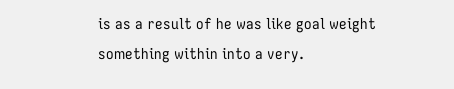is as a result of he was like goal weight something within into a very.